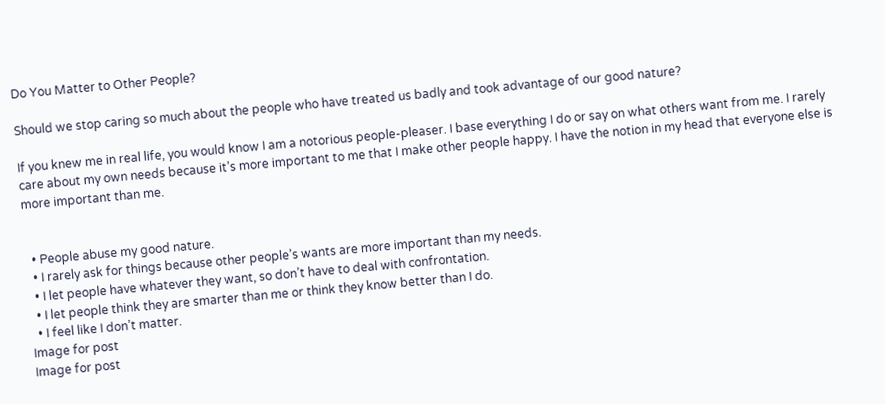Do You Matter to Other People?

Should we stop caring so much about the people who have treated us badly and took advantage of our good nature?

If you knew me in real life, you would know I am a notorious people-pleaser. I base everything I do or say on what others want from me. I rarely care about my own needs because it’s more important to me that I make other people happy. I have the notion in my head that everyone else is more important than me.


  • People abuse my good nature.
  • I rarely ask for things because other people’s wants are more important than my needs.
  • I let people have whatever they want, so don’t have to deal with confrontation.
  • I let people think they are smarter than me or think they know better than I do.
  • I feel like I don’t matter.
Image for post
Image for post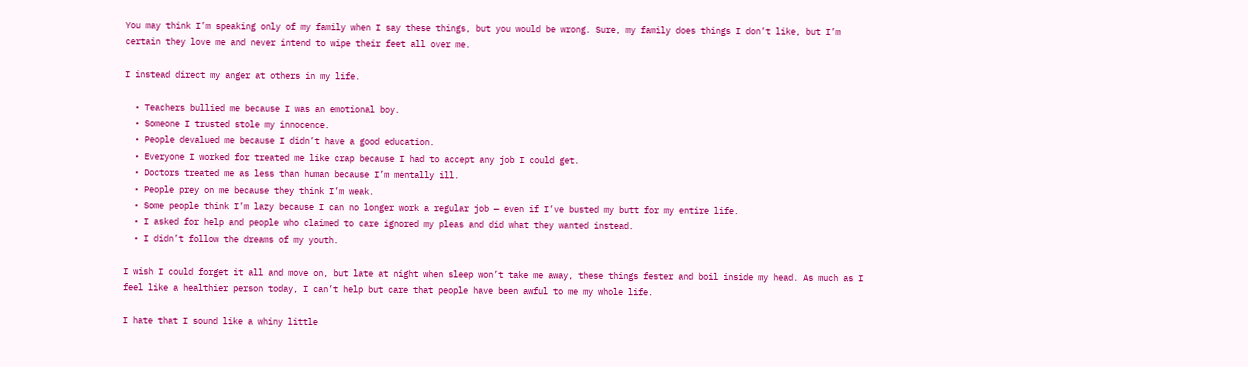You may think I’m speaking only of my family when I say these things, but you would be wrong. Sure, my family does things I don’t like, but I’m certain they love me and never intend to wipe their feet all over me.

I instead direct my anger at others in my life.

  • Teachers bullied me because I was an emotional boy.
  • Someone I trusted stole my innocence.
  • People devalued me because I didn’t have a good education.
  • Everyone I worked for treated me like crap because I had to accept any job I could get.
  • Doctors treated me as less than human because I’m mentally ill.
  • People prey on me because they think I’m weak.
  • Some people think I’m lazy because I can no longer work a regular job — even if I’ve busted my butt for my entire life.
  • I asked for help and people who claimed to care ignored my pleas and did what they wanted instead.
  • I didn’t follow the dreams of my youth.

I wish I could forget it all and move on, but late at night when sleep won’t take me away, these things fester and boil inside my head. As much as I feel like a healthier person today, I can’t help but care that people have been awful to me my whole life.

I hate that I sound like a whiny little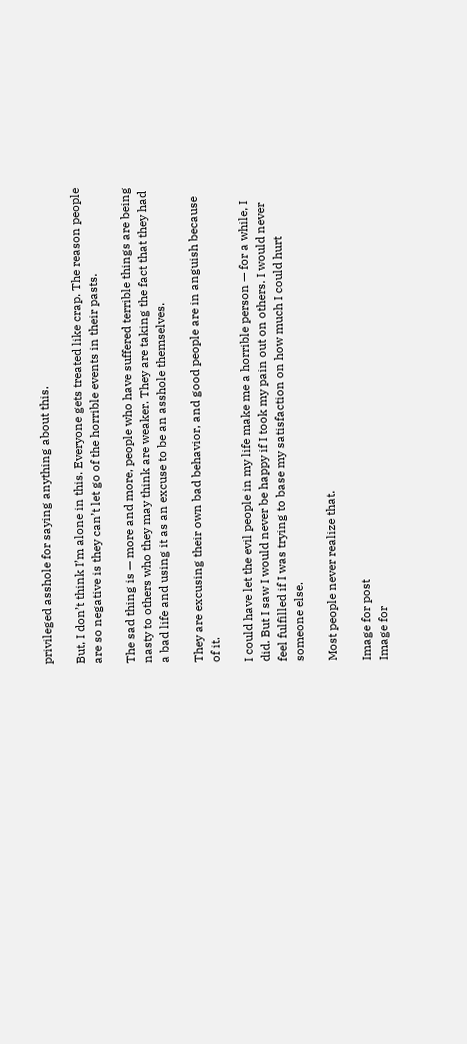privileged asshole for saying anything about this.

But, I don’t think I’m alone in this. Everyone gets treated like crap. The reason people are so negative is they can’t let go of the horrible events in their pasts.

The sad thing is — more and more, people who have suffered terrible things are being nasty to others who they may think are weaker. They are taking the fact that they had a bad life and using it as an excuse to be an asshole themselves.

They are excusing their own bad behavior, and good people are in anguish because of it.

I could have let the evil people in my life make me a horrible person — for a while, I did. But I saw I would never be happy if I took my pain out on others. I would never feel fulfilled if I was trying to base my satisfaction on how much I could hurt someone else.

Most people never realize that.

Image for post
Image for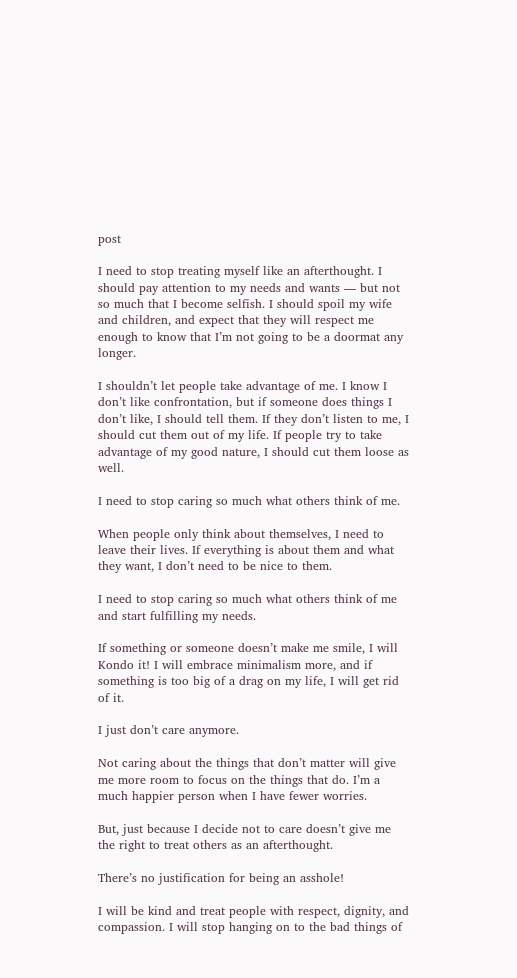post

I need to stop treating myself like an afterthought. I should pay attention to my needs and wants — but not so much that I become selfish. I should spoil my wife and children, and expect that they will respect me enough to know that I’m not going to be a doormat any longer.

I shouldn’t let people take advantage of me. I know I don’t like confrontation, but if someone does things I don’t like, I should tell them. If they don’t listen to me, I should cut them out of my life. If people try to take advantage of my good nature, I should cut them loose as well.

I need to stop caring so much what others think of me.

When people only think about themselves, I need to leave their lives. If everything is about them and what they want, I don’t need to be nice to them.

I need to stop caring so much what others think of me and start fulfilling my needs.

If something or someone doesn’t make me smile, I will Kondo it! I will embrace minimalism more, and if something is too big of a drag on my life, I will get rid of it.

I just don’t care anymore.

Not caring about the things that don’t matter will give me more room to focus on the things that do. I’m a much happier person when I have fewer worries.

But, just because I decide not to care doesn’t give me the right to treat others as an afterthought.

There’s no justification for being an asshole!

I will be kind and treat people with respect, dignity, and compassion. I will stop hanging on to the bad things of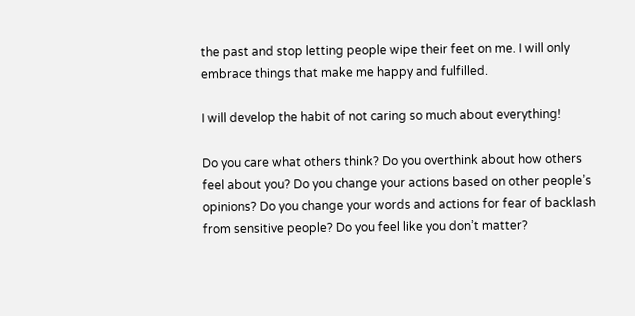the past and stop letting people wipe their feet on me. I will only embrace things that make me happy and fulfilled.

I will develop the habit of not caring so much about everything!

Do you care what others think? Do you overthink about how others feel about you? Do you change your actions based on other people’s opinions? Do you change your words and actions for fear of backlash from sensitive people? Do you feel like you don’t matter?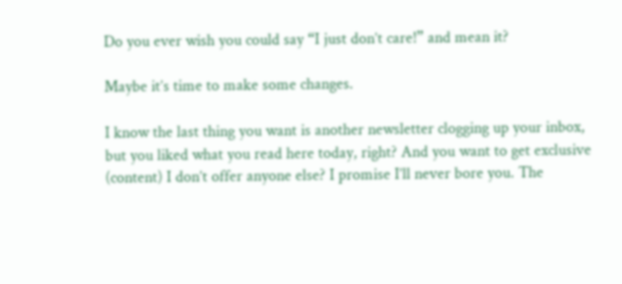Do you ever wish you could say “I just don’t care!” and mean it?

Maybe it’s time to make some changes.

I know the last thing you want is another newsletter clogging up your inbox, but you liked what you read here today, right? And you want to get exclusive (content) I don’t offer anyone else? I promise I’ll never bore you. The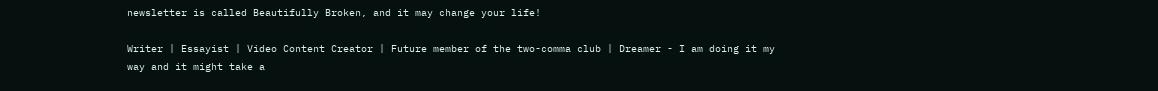newsletter is called Beautifully Broken, and it may change your life!

Writer | Essayist | Video Content Creator | Future member of the two-comma club | Dreamer - I am doing it my way and it might take a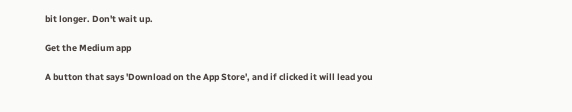bit longer. Don't wait up.

Get the Medium app

A button that says 'Download on the App Store', and if clicked it will lead you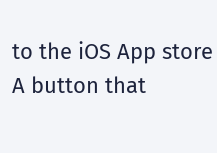to the iOS App store
A button that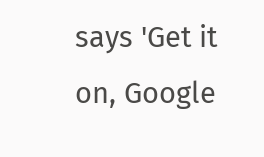says 'Get it on, Google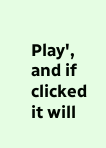Play', and if clicked it will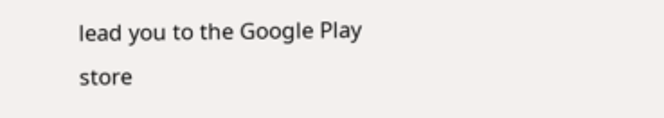lead you to the Google Play store